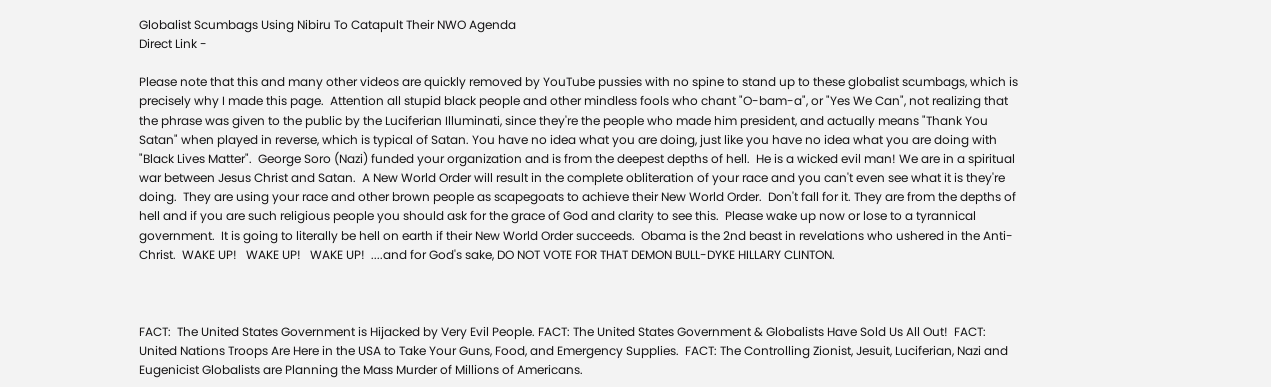Globalist Scumbags Using Nibiru To Catapult Their NWO Agenda
Direct Link -

Please note that this and many other videos are quickly removed by YouTube pussies with no spine to stand up to these globalist scumbags, which is precisely why I made this page.  Attention all stupid black people and other mindless fools who chant "O-bam-a", or "Yes We Can", not realizing that the phrase was given to the public by the Luciferian Illuminati, since they're the people who made him president, and actually means "Thank You Satan" when played in reverse, which is typical of Satan. You have no idea what you are doing, just like you have no idea what you are doing with "Black Lives Matter".  George Soro (Nazi) funded your organization and is from the deepest depths of hell.  He is a wicked evil man! We are in a spiritual war between Jesus Christ and Satan.  A New World Order will result in the complete obliteration of your race and you can't even see what it is they're doing.  They are using your race and other brown people as scapegoats to achieve their New World Order.  Don't fall for it. They are from the depths of hell and if you are such religious people you should ask for the grace of God and clarity to see this.  Please wake up now or lose to a tyrannical government.  It is going to literally be hell on earth if their New World Order succeeds.  Obama is the 2nd beast in revelations who ushered in the Anti-Christ.  WAKE UP!   WAKE UP!   WAKE UP!  ....and for God's sake, DO NOT VOTE FOR THAT DEMON BULL-DYKE HILLARY CLINTON.



FACT:  The United States Government is Hijacked by Very Evil People. FACT: The United States Government & Globalists Have Sold Us All Out!  FACT: United Nations Troops Are Here in the USA to Take Your Guns, Food, and Emergency Supplies.  FACT: The Controlling Zionist, Jesuit, Luciferian, Nazi and Eugenicist Globalists are Planning the Mass Murder of Millions of Americans.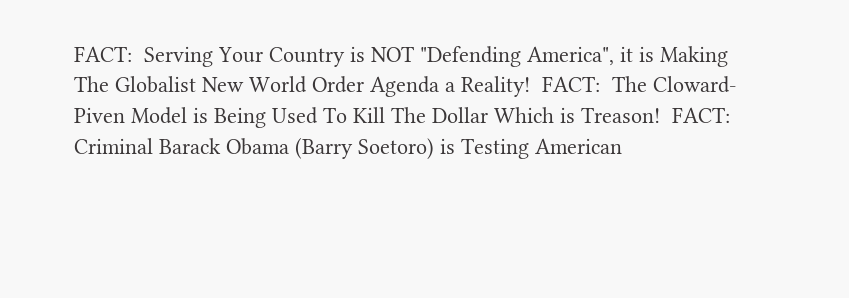FACT:  Serving Your Country is NOT "Defending America", it is Making The Globalist New World Order Agenda a Reality!  FACT:  The Cloward-Piven Model is Being Used To Kill The Dollar Which is Treason!  FACT:  Criminal Barack Obama (Barry Soetoro) is Testing American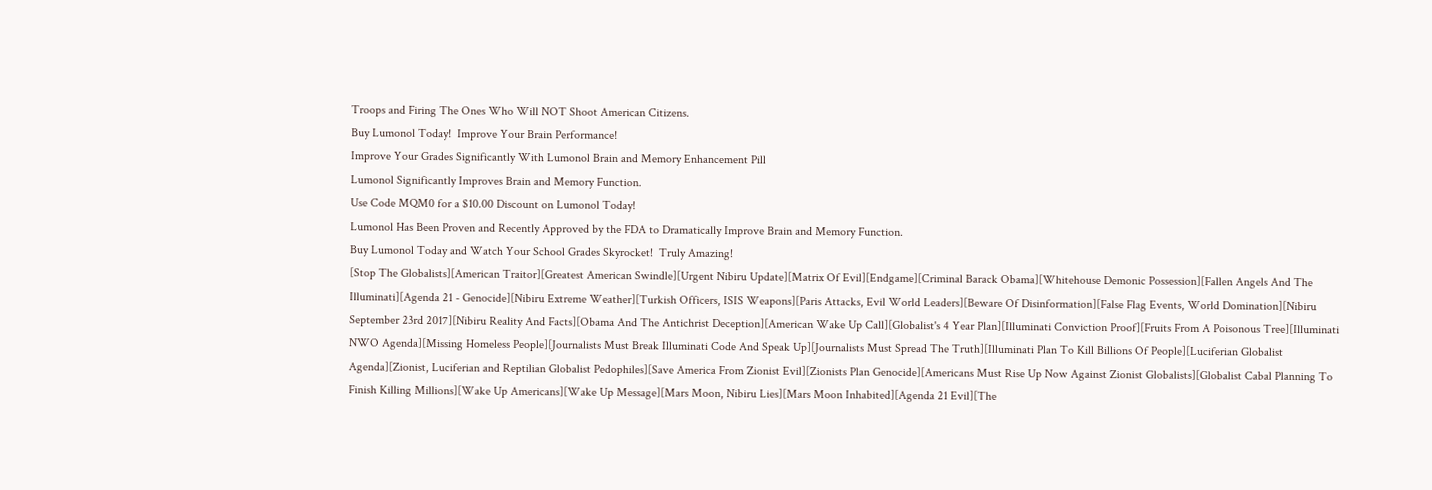Troops and Firing The Ones Who Will NOT Shoot American Citizens.
Buy Lumonol Today!  Improve Your Brain Performance!
Improve Your Grades Significantly With Lumonol Brain and Memory Enhancement Pill
Lumonol Significantly Improves Brain and Memory Function.
Use Code MQM0 for a $10.00 Discount on Lumonol Today!
Lumonol Has Been Proven and Recently Approved by the FDA to Dramatically Improve Brain and Memory Function.
Buy Lumonol Today and Watch Your School Grades Skyrocket!  Truly Amazing!
[Stop The Globalists][American Traitor][Greatest American Swindle][Urgent Nibiru Update][Matrix Of Evil][Endgame][Criminal Barack Obama][Whitehouse Demonic Possession][Fallen Angels And The Illuminati][Agenda 21 - Genocide][Nibiru Extreme Weather][Turkish Officers, ISIS Weapons][Paris Attacks, Evil World Leaders][Beware Of Disinformation][False Flag Events, World Domination][Nibiru September 23rd 2017][Nibiru Reality And Facts][Obama And The Antichrist Deception][American Wake Up Call][Globalist's 4 Year Plan][Illuminati Conviction Proof][Fruits From A Poisonous Tree][Illuminati NWO Agenda][Missing Homeless People][Journalists Must Break Illuminati Code And Speak Up][Journalists Must Spread The Truth][Illuminati Plan To Kill Billions Of People][Luciferian Globalist Agenda][Zionist, Luciferian and Reptilian Globalist Pedophiles][Save America From Zionist Evil][Zionists Plan Genocide][Americans Must Rise Up Now Against Zionist Globalists][Globalist Cabal Planning To Finish Killing Millions][Wake Up Americans][Wake Up Message][Mars Moon, Nibiru Lies][Mars Moon Inhabited][Agenda 21 Evil][The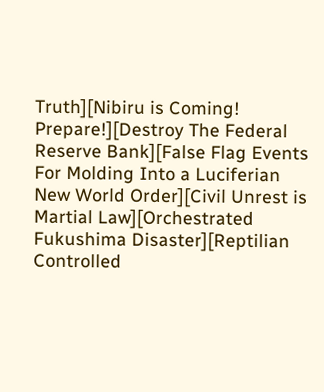Truth][Nibiru is Coming!  Prepare!][Destroy The Federal Reserve Bank][False Flag Events For Molding Into a Luciferian New World Order][Civil Unrest is Martial Law][Orchestrated Fukushima Disaster][Reptilian Controlled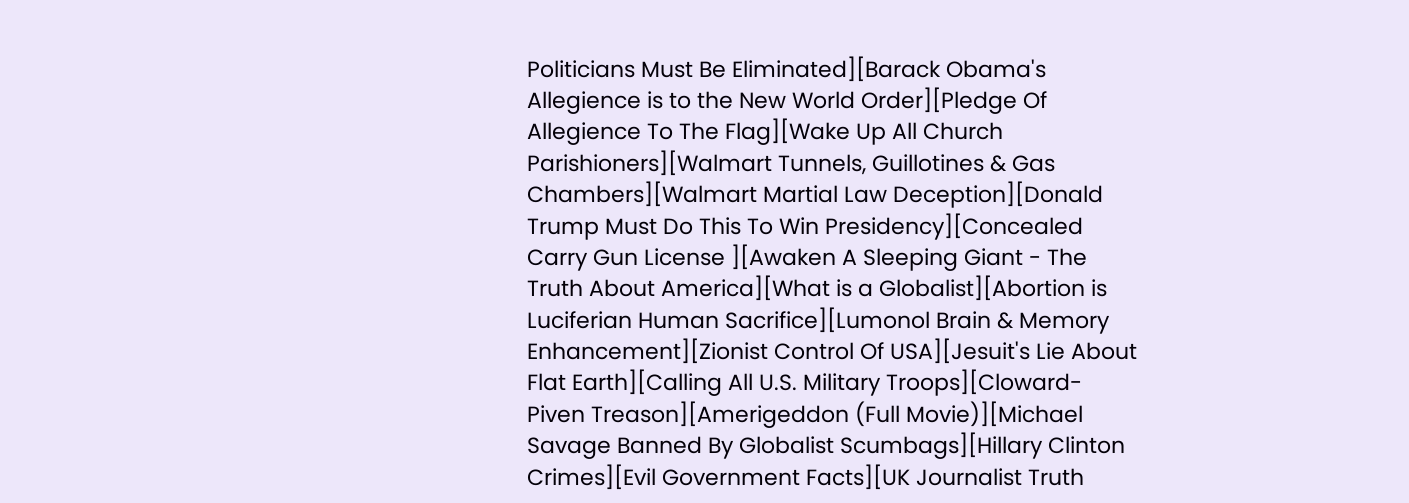Politicians Must Be Eliminated][Barack Obama's Allegience is to the New World Order][Pledge Of Allegience To The Flag][Wake Up All Church Parishioners][Walmart Tunnels, Guillotines & Gas Chambers][Walmart Martial Law Deception][Donald Trump Must Do This To Win Presidency][Concealed Carry Gun License ][Awaken A Sleeping Giant - The Truth About America][What is a Globalist][Abortion is Luciferian Human Sacrifice][Lumonol Brain & Memory Enhancement][Zionist Control Of USA][Jesuit's Lie About Flat Earth][Calling All U.S. Military Troops][Cloward-Piven Treason][Amerigeddon (Full Movie)][Michael Savage Banned By Globalist Scumbags][Hillary Clinton Crimes][Evil Government Facts][UK Journalist Truth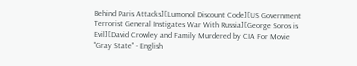Behind Paris Attacks][Lumonol Discount Code][US Government Terrorist General Instigates War With Russia][George Soros is Evil][David Crowley and Family Murdered by CIA For Movie "Gray State" - English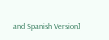and Spanish Version]